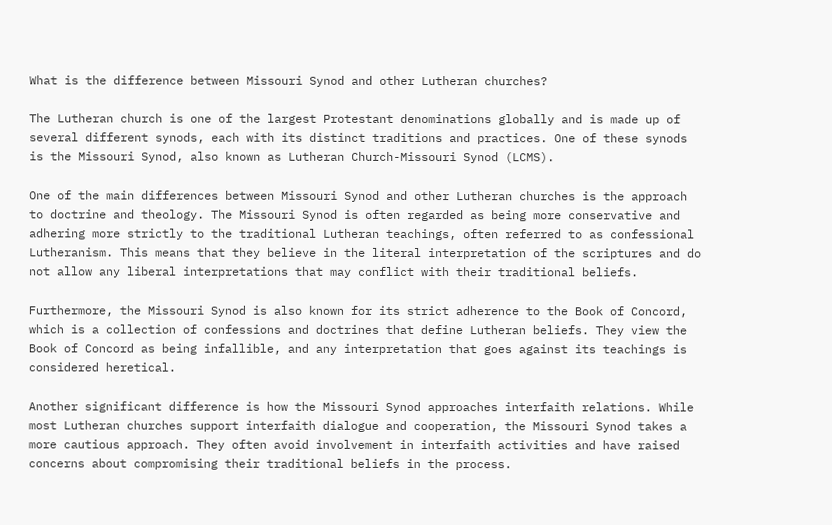What is the difference between Missouri Synod and other Lutheran churches?

The Lutheran church is one of the largest Protestant denominations globally and is made up of several different synods, each with its distinct traditions and practices. One of these synods is the Missouri Synod, also known as Lutheran Church-Missouri Synod (LCMS).

One of the main differences between Missouri Synod and other Lutheran churches is the approach to doctrine and theology. The Missouri Synod is often regarded as being more conservative and adhering more strictly to the traditional Lutheran teachings, often referred to as confessional Lutheranism. This means that they believe in the literal interpretation of the scriptures and do not allow any liberal interpretations that may conflict with their traditional beliefs.

Furthermore, the Missouri Synod is also known for its strict adherence to the Book of Concord, which is a collection of confessions and doctrines that define Lutheran beliefs. They view the Book of Concord as being infallible, and any interpretation that goes against its teachings is considered heretical.

Another significant difference is how the Missouri Synod approaches interfaith relations. While most Lutheran churches support interfaith dialogue and cooperation, the Missouri Synod takes a more cautious approach. They often avoid involvement in interfaith activities and have raised concerns about compromising their traditional beliefs in the process.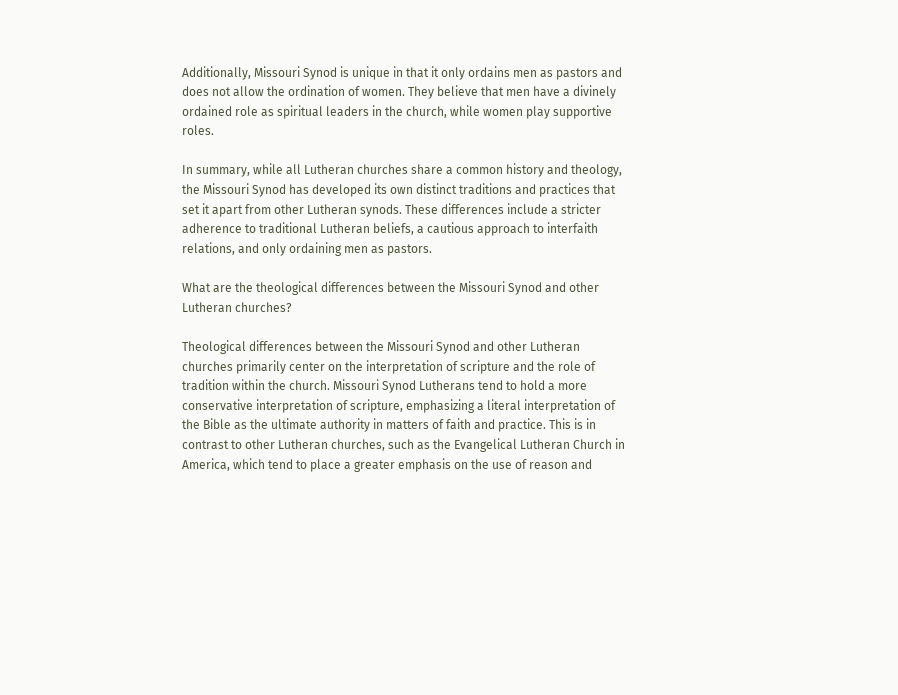Additionally, Missouri Synod is unique in that it only ordains men as pastors and does not allow the ordination of women. They believe that men have a divinely ordained role as spiritual leaders in the church, while women play supportive roles.

In summary, while all Lutheran churches share a common history and theology, the Missouri Synod has developed its own distinct traditions and practices that set it apart from other Lutheran synods. These differences include a stricter adherence to traditional Lutheran beliefs, a cautious approach to interfaith relations, and only ordaining men as pastors.

What are the theological differences between the Missouri Synod and other Lutheran churches?

Theological differences between the Missouri Synod and other Lutheran churches primarily center on the interpretation of scripture and the role of tradition within the church. Missouri Synod Lutherans tend to hold a more conservative interpretation of scripture, emphasizing a literal interpretation of the Bible as the ultimate authority in matters of faith and practice. This is in contrast to other Lutheran churches, such as the Evangelical Lutheran Church in America, which tend to place a greater emphasis on the use of reason and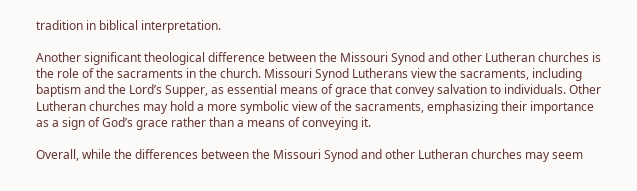tradition in biblical interpretation.

Another significant theological difference between the Missouri Synod and other Lutheran churches is the role of the sacraments in the church. Missouri Synod Lutherans view the sacraments, including baptism and the Lord’s Supper, as essential means of grace that convey salvation to individuals. Other Lutheran churches may hold a more symbolic view of the sacraments, emphasizing their importance as a sign of God’s grace rather than a means of conveying it.

Overall, while the differences between the Missouri Synod and other Lutheran churches may seem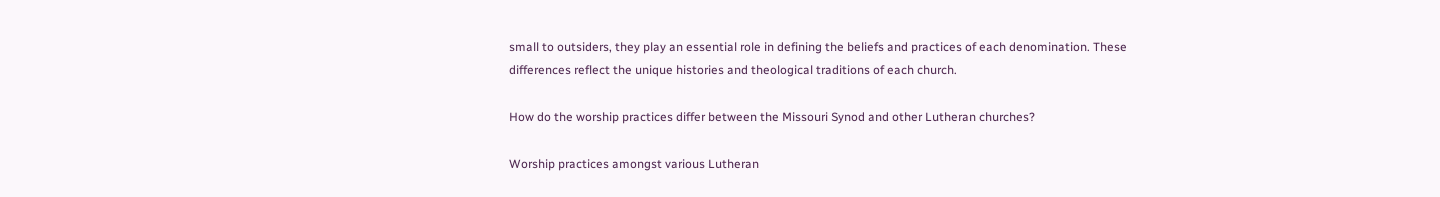small to outsiders, they play an essential role in defining the beliefs and practices of each denomination. These differences reflect the unique histories and theological traditions of each church.

How do the worship practices differ between the Missouri Synod and other Lutheran churches?

Worship practices amongst various Lutheran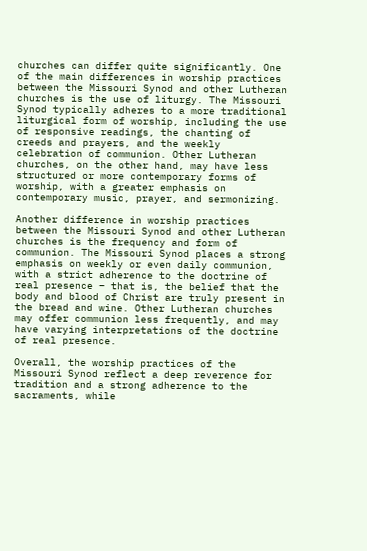churches can differ quite significantly. One of the main differences in worship practices between the Missouri Synod and other Lutheran churches is the use of liturgy. The Missouri Synod typically adheres to a more traditional liturgical form of worship, including the use of responsive readings, the chanting of creeds and prayers, and the weekly celebration of communion. Other Lutheran churches, on the other hand, may have less structured or more contemporary forms of worship, with a greater emphasis on contemporary music, prayer, and sermonizing.

Another difference in worship practices between the Missouri Synod and other Lutheran churches is the frequency and form of communion. The Missouri Synod places a strong emphasis on weekly or even daily communion, with a strict adherence to the doctrine of real presence – that is, the belief that the body and blood of Christ are truly present in the bread and wine. Other Lutheran churches may offer communion less frequently, and may have varying interpretations of the doctrine of real presence.

Overall, the worship practices of the Missouri Synod reflect a deep reverence for tradition and a strong adherence to the sacraments, while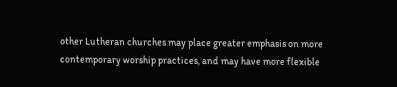other Lutheran churches may place greater emphasis on more contemporary worship practices, and may have more flexible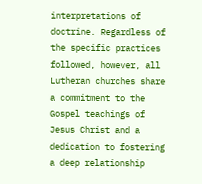interpretations of doctrine. Regardless of the specific practices followed, however, all Lutheran churches share a commitment to the Gospel teachings of Jesus Christ and a dedication to fostering a deep relationship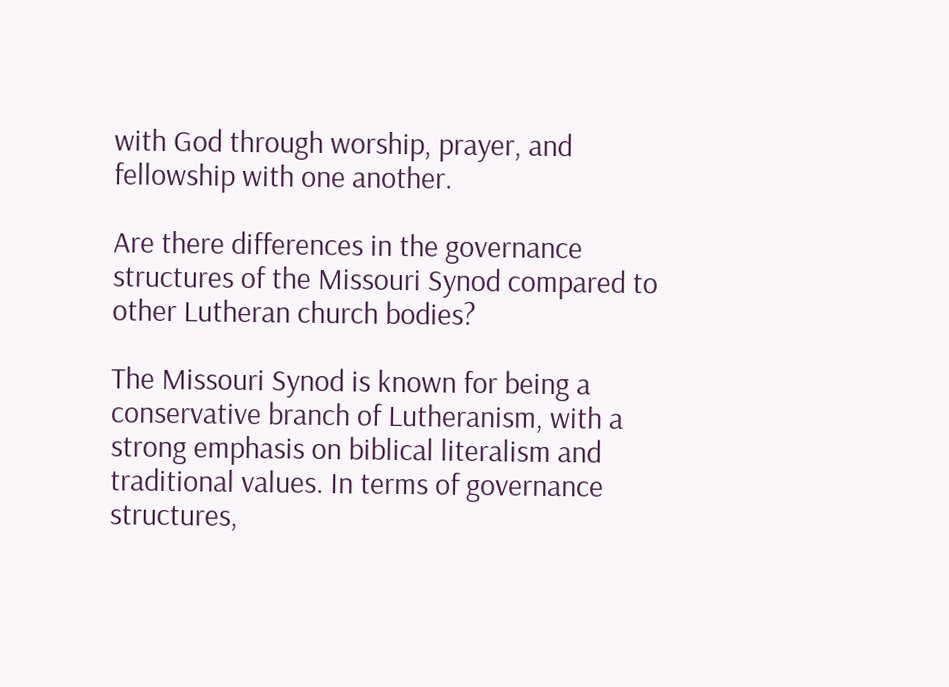with God through worship, prayer, and fellowship with one another.

Are there differences in the governance structures of the Missouri Synod compared to other Lutheran church bodies?

The Missouri Synod is known for being a conservative branch of Lutheranism, with a strong emphasis on biblical literalism and traditional values. In terms of governance structures,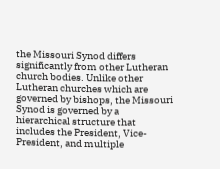the Missouri Synod differs significantly from other Lutheran church bodies. Unlike other Lutheran churches which are governed by bishops, the Missouri Synod is governed by a hierarchical structure that includes the President, Vice-President, and multiple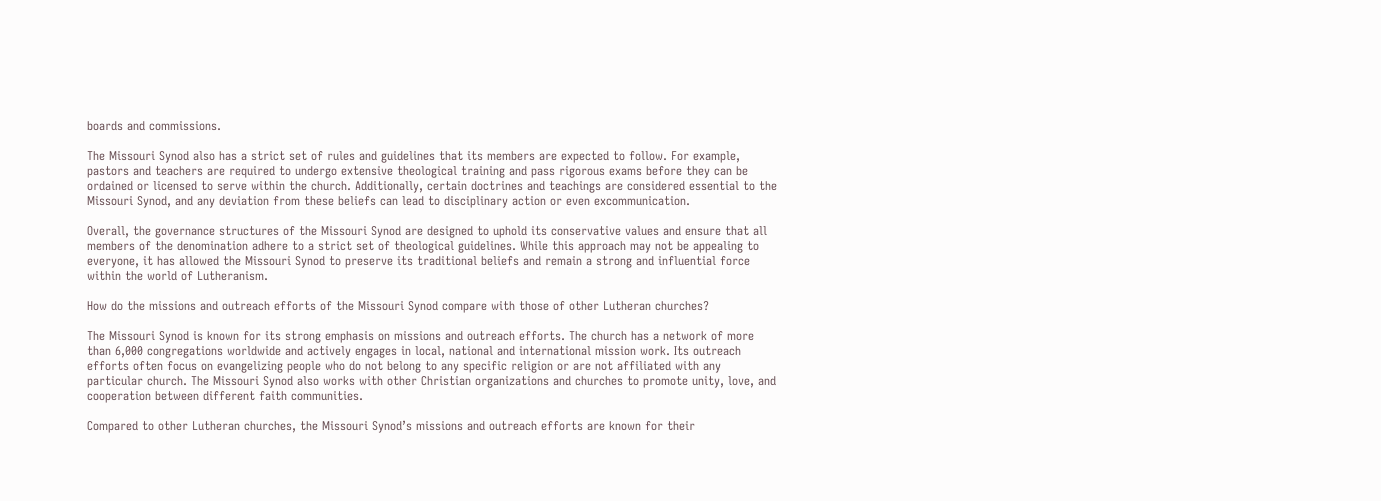boards and commissions.

The Missouri Synod also has a strict set of rules and guidelines that its members are expected to follow. For example, pastors and teachers are required to undergo extensive theological training and pass rigorous exams before they can be ordained or licensed to serve within the church. Additionally, certain doctrines and teachings are considered essential to the Missouri Synod, and any deviation from these beliefs can lead to disciplinary action or even excommunication.

Overall, the governance structures of the Missouri Synod are designed to uphold its conservative values and ensure that all members of the denomination adhere to a strict set of theological guidelines. While this approach may not be appealing to everyone, it has allowed the Missouri Synod to preserve its traditional beliefs and remain a strong and influential force within the world of Lutheranism.

How do the missions and outreach efforts of the Missouri Synod compare with those of other Lutheran churches?

The Missouri Synod is known for its strong emphasis on missions and outreach efforts. The church has a network of more than 6,000 congregations worldwide and actively engages in local, national and international mission work. Its outreach efforts often focus on evangelizing people who do not belong to any specific religion or are not affiliated with any particular church. The Missouri Synod also works with other Christian organizations and churches to promote unity, love, and cooperation between different faith communities.

Compared to other Lutheran churches, the Missouri Synod’s missions and outreach efforts are known for their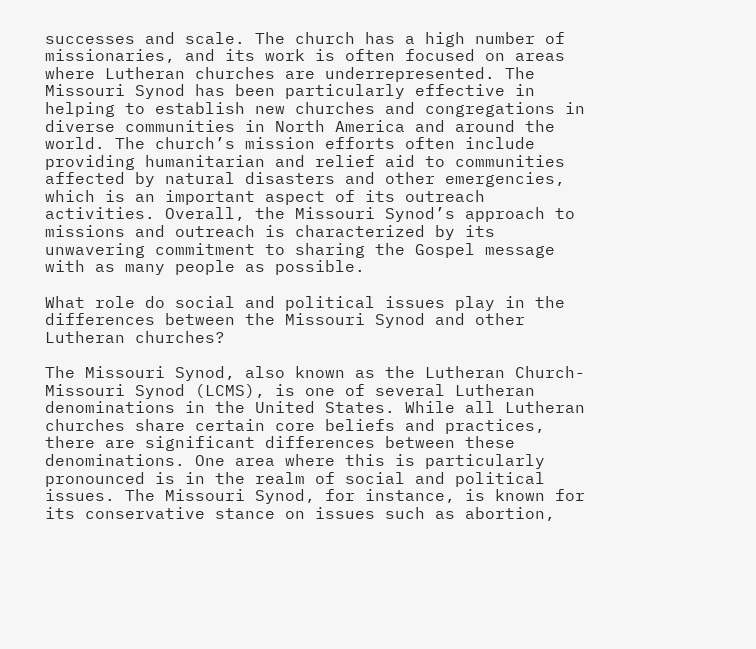successes and scale. The church has a high number of missionaries, and its work is often focused on areas where Lutheran churches are underrepresented. The Missouri Synod has been particularly effective in helping to establish new churches and congregations in diverse communities in North America and around the world. The church’s mission efforts often include providing humanitarian and relief aid to communities affected by natural disasters and other emergencies, which is an important aspect of its outreach activities. Overall, the Missouri Synod’s approach to missions and outreach is characterized by its unwavering commitment to sharing the Gospel message with as many people as possible.

What role do social and political issues play in the differences between the Missouri Synod and other Lutheran churches?

The Missouri Synod, also known as the Lutheran Church-Missouri Synod (LCMS), is one of several Lutheran denominations in the United States. While all Lutheran churches share certain core beliefs and practices, there are significant differences between these denominations. One area where this is particularly pronounced is in the realm of social and political issues. The Missouri Synod, for instance, is known for its conservative stance on issues such as abortion,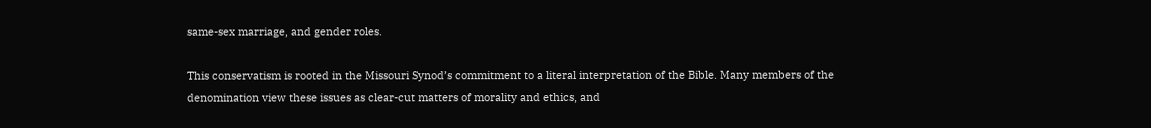same-sex marriage, and gender roles.

This conservatism is rooted in the Missouri Synod’s commitment to a literal interpretation of the Bible. Many members of the denomination view these issues as clear-cut matters of morality and ethics, and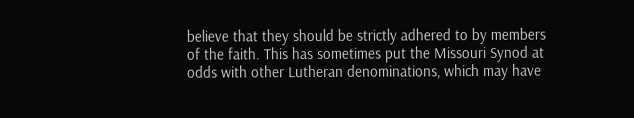believe that they should be strictly adhered to by members of the faith. This has sometimes put the Missouri Synod at odds with other Lutheran denominations, which may have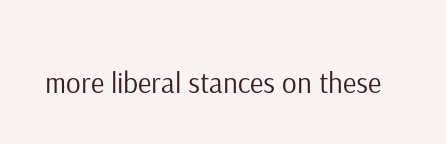more liberal stances on these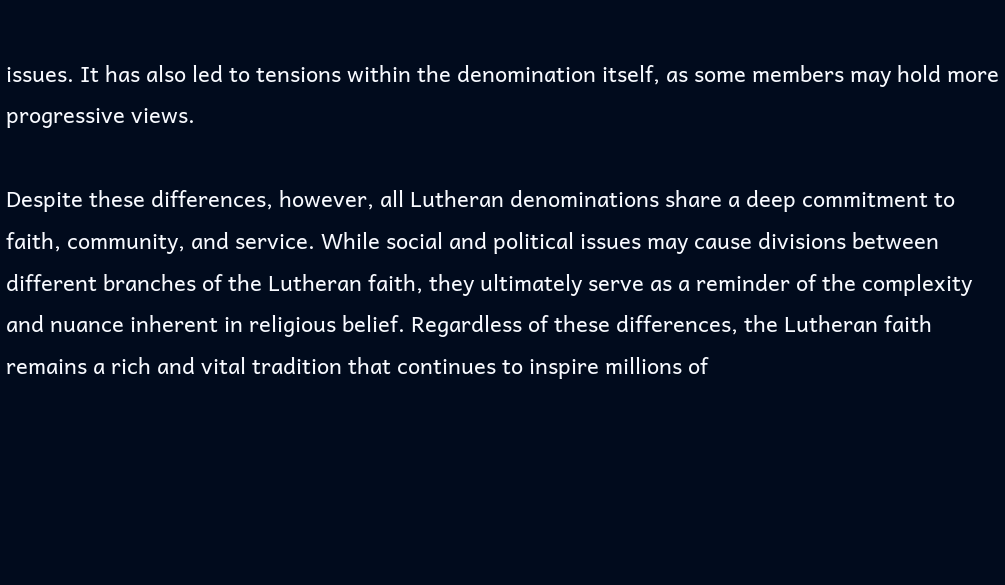issues. It has also led to tensions within the denomination itself, as some members may hold more progressive views.

Despite these differences, however, all Lutheran denominations share a deep commitment to faith, community, and service. While social and political issues may cause divisions between different branches of the Lutheran faith, they ultimately serve as a reminder of the complexity and nuance inherent in religious belief. Regardless of these differences, the Lutheran faith remains a rich and vital tradition that continues to inspire millions of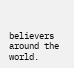believers around the world.